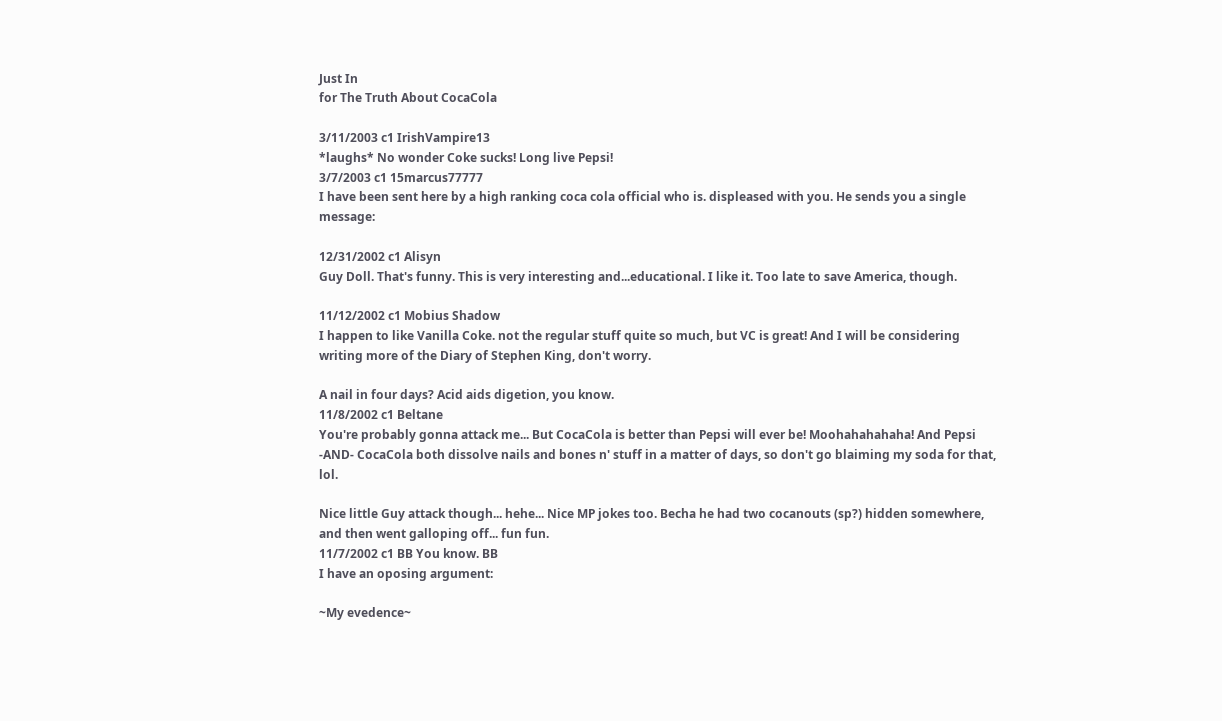Just In
for The Truth About CocaCola

3/11/2003 c1 IrishVampire13
*laughs* No wonder Coke sucks! Long live Pepsi!
3/7/2003 c1 15marcus77777
I have been sent here by a high ranking coca cola official who is. displeased with you. He sends you a single message:

12/31/2002 c1 Alisyn
Guy Doll. That's funny. This is very interesting and...educational. I like it. Too late to save America, though.

11/12/2002 c1 Mobius Shadow
I happen to like Vanilla Coke. not the regular stuff quite so much, but VC is great! And I will be considering writing more of the Diary of Stephen King, don't worry.

A nail in four days? Acid aids digetion, you know.
11/8/2002 c1 Beltane
You're probably gonna attack me... But CocaCola is better than Pepsi will ever be! Moohahahahaha! And Pepsi -AND- CocaCola both dissolve nails and bones n' stuff in a matter of days, so don't go blaiming my soda for that, lol.

Nice little Guy attack though... hehe... Nice MP jokes too. Becha he had two cocanouts (sp?) hidden somewhere, and then went galloping off... fun fun.
11/7/2002 c1 BB You know. BB
I have an oposing argument:

~My evedence~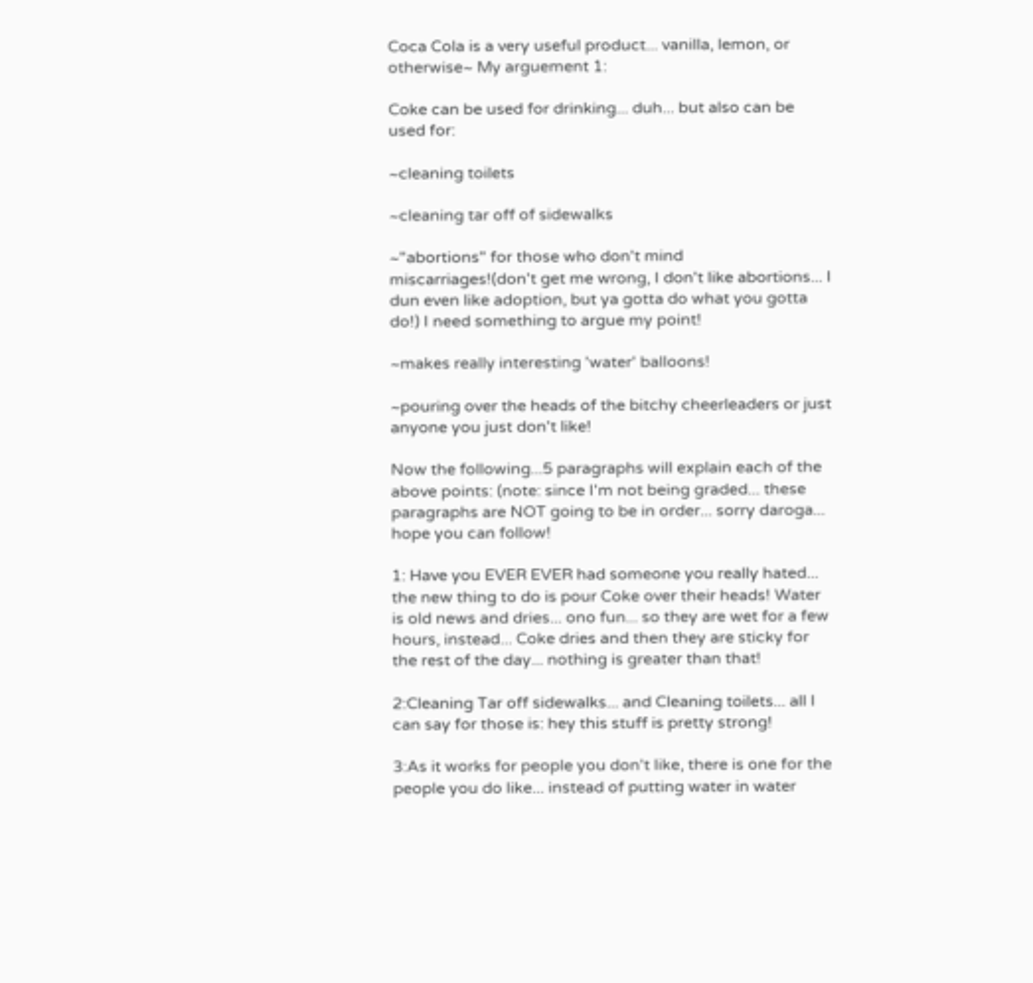Coca Cola is a very useful product... vanilla, lemon, or otherwise~ My arguement 1:

Coke can be used for drinking... duh... but also can be used for:

~cleaning toilets

~cleaning tar off of sidewalks

~"abortions" for those who don't mind miscarriages!(don't get me wrong, I don't like abortions... I dun even like adoption, but ya gotta do what you gotta do!) I need something to argue my point!

~makes really interesting 'water' balloons!

~pouring over the heads of the bitchy cheerleaders or just anyone you just don't like!

Now the following...5 paragraphs will explain each of the above points: (note: since I'm not being graded... these paragraphs are NOT going to be in order... sorry daroga... hope you can follow!

1: Have you EVER EVER had someone you really hated... the new thing to do is pour Coke over their heads! Water is old news and dries... ono fun... so they are wet for a few hours, instead... Coke dries and then they are sticky for the rest of the day... nothing is greater than that!

2:Cleaning Tar off sidewalks... and Cleaning toilets... all I can say for those is: hey this stuff is pretty strong!

3:As it works for people you don't like, there is one for the people you do like... instead of putting water in water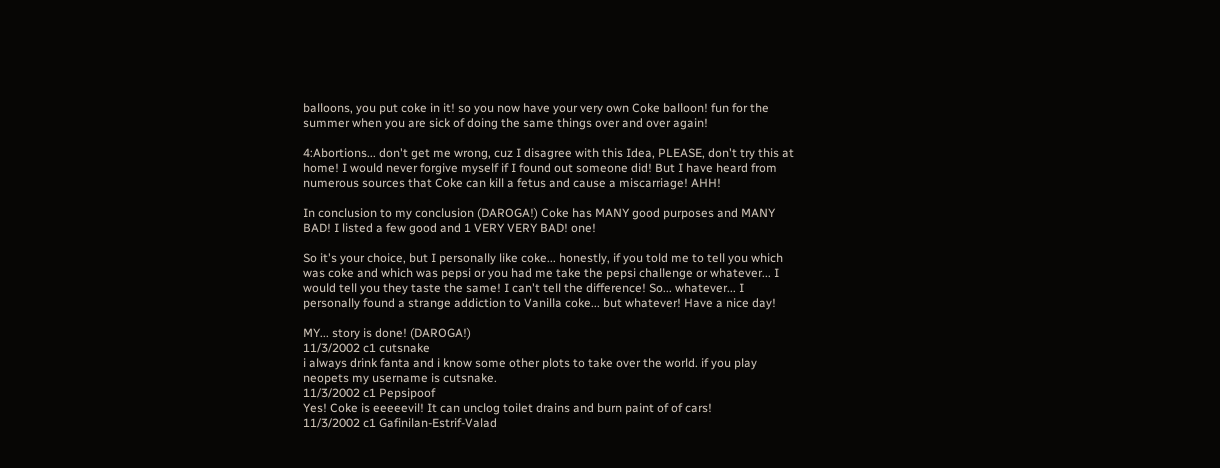balloons, you put coke in it! so you now have your very own Coke balloon! fun for the summer when you are sick of doing the same things over and over again!

4:Abortions... don't get me wrong, cuz I disagree with this Idea, PLEASE, don't try this at home! I would never forgive myself if I found out someone did! But I have heard from numerous sources that Coke can kill a fetus and cause a miscarriage! AHH!

In conclusion to my conclusion (DAROGA!) Coke has MANY good purposes and MANY BAD! I listed a few good and 1 VERY VERY BAD! one!

So it's your choice, but I personally like coke... honestly, if you told me to tell you which was coke and which was pepsi or you had me take the pepsi challenge or whatever... I would tell you they taste the same! I can't tell the difference! So... whatever... I personally found a strange addiction to Vanilla coke... but whatever! Have a nice day!

MY... story is done! (DAROGA!)
11/3/2002 c1 cutsnake
i always drink fanta and i know some other plots to take over the world. if you play neopets my username is cutsnake.
11/3/2002 c1 Pepsipoof
Yes! Coke is eeeeevil! It can unclog toilet drains and burn paint of of cars!
11/3/2002 c1 Gafinilan-Estrif-Valad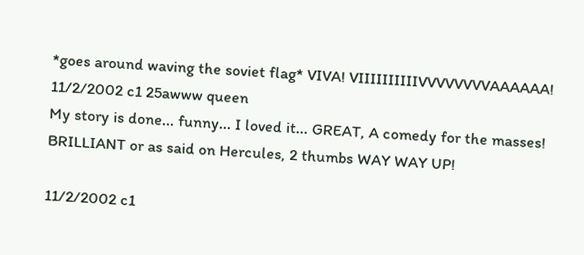*goes around waving the soviet flag* VIVA! VIIIIIIIIIIVVVVVVVVAAAAAA!
11/2/2002 c1 25awww queen
My story is done... funny... I loved it... GREAT, A comedy for the masses! BRILLIANT or as said on Hercules, 2 thumbs WAY WAY UP!

11/2/2002 c1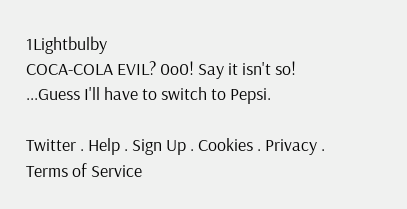1Lightbulby
COCA-COLA EVIL? 0o0! Say it isn't so! ...Guess I'll have to switch to Pepsi.

Twitter . Help . Sign Up . Cookies . Privacy . Terms of Service